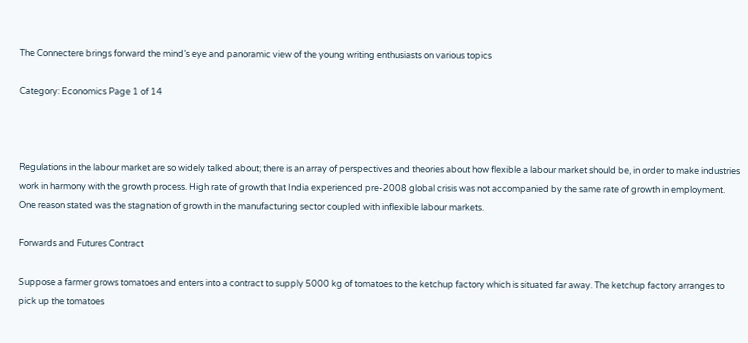The Connectere brings forward the mind’s eye and panoramic view of the young writing enthusiasts on various topics

Category: Economics Page 1 of 14



Regulations in the labour market are so widely talked about; there is an array of perspectives and theories about how flexible a labour market should be, in order to make industries work in harmony with the growth process. High rate of growth that India experienced pre-2008 global crisis was not accompanied by the same rate of growth in employment. One reason stated was the stagnation of growth in the manufacturing sector coupled with inflexible labour markets.

Forwards and Futures Contract

Suppose a farmer grows tomatoes and enters into a contract to supply 5000 kg of tomatoes to the ketchup factory which is situated far away. The ketchup factory arranges to pick up the tomatoes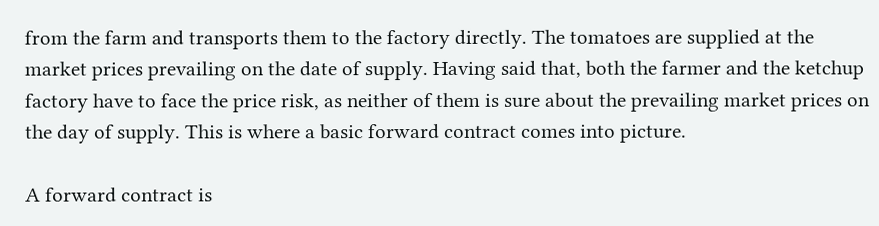from the farm and transports them to the factory directly. The tomatoes are supplied at the market prices prevailing on the date of supply. Having said that, both the farmer and the ketchup factory have to face the price risk, as neither of them is sure about the prevailing market prices on the day of supply. This is where a basic forward contract comes into picture.

A forward contract is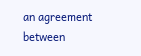an agreement between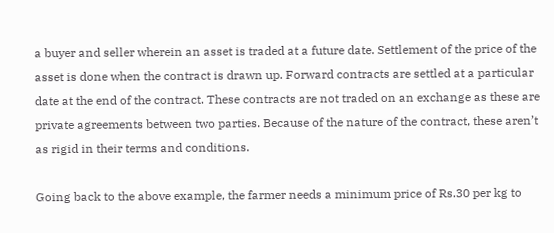a buyer and seller wherein an asset is traded at a future date. Settlement of the price of the asset is done when the contract is drawn up. Forward contracts are settled at a particular date at the end of the contract. These contracts are not traded on an exchange as these are private agreements between two parties. Because of the nature of the contract, these aren’t as rigid in their terms and conditions.

Going back to the above example, the farmer needs a minimum price of Rs.30 per kg to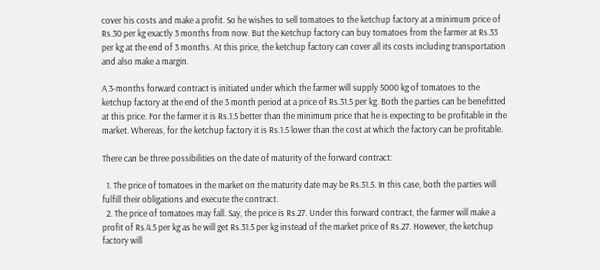cover his costs and make a profit. So he wishes to sell tomatoes to the ketchup factory at a minimum price of Rs.30 per kg exactly 3 months from now. But the Ketchup factory can buy tomatoes from the farmer at Rs.33 per kg at the end of 3 months. At this price, the ketchup factory can cover all its costs including transportation and also make a margin.

A 3-months forward contract is initiated under which the farmer will supply 5000 kg of tomatoes to the ketchup factory at the end of the 3 month period at a price of Rs.31.5 per kg. Both the parties can be benefitted at this price. For the farmer it is Rs.1.5 better than the minimum price that he is expecting to be profitable in the market. Whereas, for the ketchup factory it is Rs.1.5 lower than the cost at which the factory can be profitable.

There can be three possibilities on the date of maturity of the forward contract:

  1. The price of tomatoes in the market on the maturity date may be Rs.31.5. In this case, both the parties will fulfill their obligations and execute the contract.
  2. The price of tomatoes may fall. Say, the price is Rs.27. Under this forward contract, the farmer will make a profit of Rs.4.5 per kg as he will get Rs.31.5 per kg instead of the market price of Rs.27. However, the ketchup factory will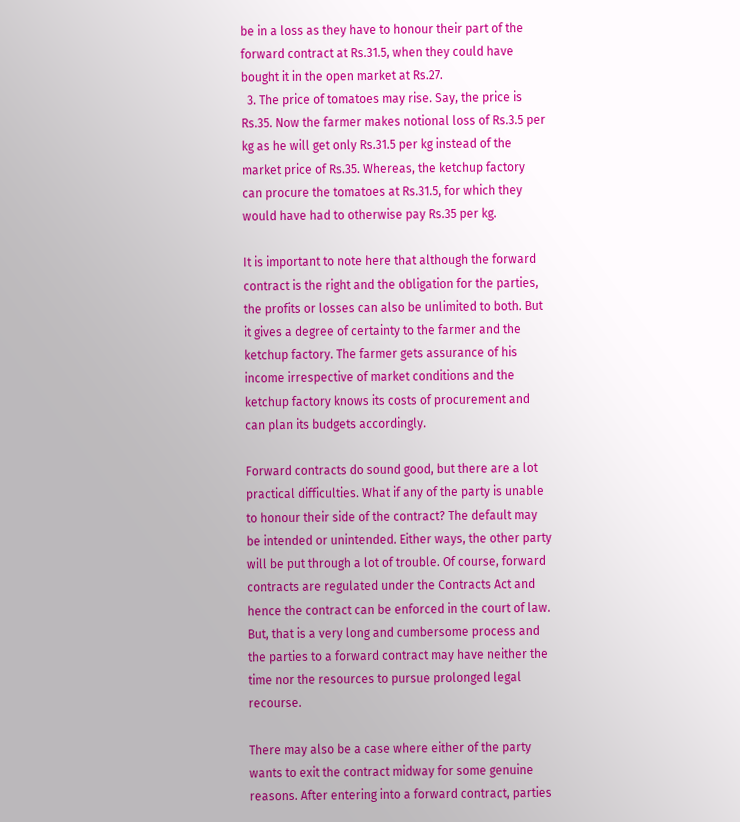be in a loss as they have to honour their part of the forward contract at Rs.31.5, when they could have bought it in the open market at Rs.27.
  3. The price of tomatoes may rise. Say, the price is Rs.35. Now the farmer makes notional loss of Rs.3.5 per kg as he will get only Rs.31.5 per kg instead of the market price of Rs.35. Whereas, the ketchup factory can procure the tomatoes at Rs.31.5, for which they would have had to otherwise pay Rs.35 per kg.

It is important to note here that although the forward contract is the right and the obligation for the parties, the profits or losses can also be unlimited to both. But it gives a degree of certainty to the farmer and the ketchup factory. The farmer gets assurance of his income irrespective of market conditions and the ketchup factory knows its costs of procurement and can plan its budgets accordingly.

Forward contracts do sound good, but there are a lot practical difficulties. What if any of the party is unable to honour their side of the contract? The default may be intended or unintended. Either ways, the other party will be put through a lot of trouble. Of course, forward contracts are regulated under the Contracts Act and hence the contract can be enforced in the court of law. But, that is a very long and cumbersome process and the parties to a forward contract may have neither the time nor the resources to pursue prolonged legal recourse.

There may also be a case where either of the party wants to exit the contract midway for some genuine reasons. After entering into a forward contract, parties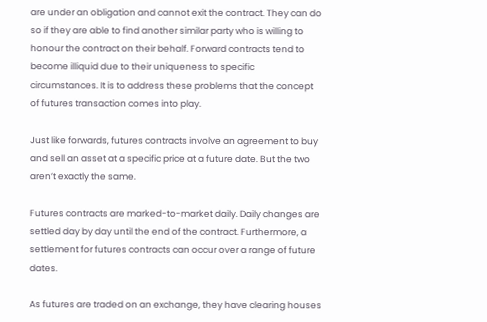are under an obligation and cannot exit the contract. They can do so if they are able to find another similar party who is willing to honour the contract on their behalf. Forward contracts tend to become illiquid due to their uniqueness to specific circumstances. It is to address these problems that the concept of futures transaction comes into play.

Just like forwards, futures contracts involve an agreement to buy and sell an asset at a specific price at a future date. But the two aren’t exactly the same.

Futures contracts are marked-to-market daily. Daily changes are settled day by day until the end of the contract. Furthermore, a settlement for futures contracts can occur over a range of future dates.

As futures are traded on an exchange, they have clearing houses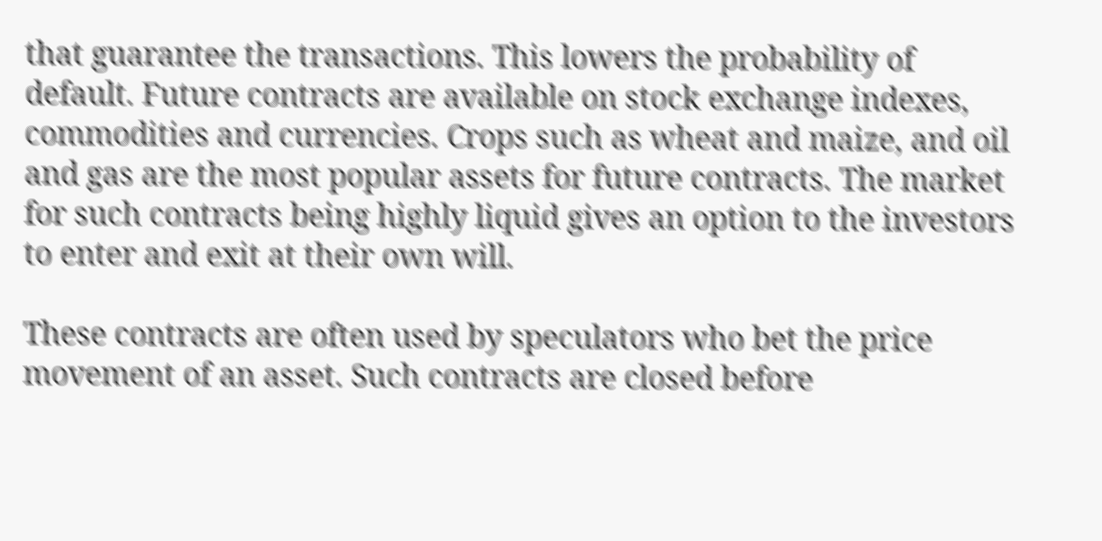that guarantee the transactions. This lowers the probability of default. Future contracts are available on stock exchange indexes, commodities and currencies. Crops such as wheat and maize, and oil and gas are the most popular assets for future contracts. The market for such contracts being highly liquid gives an option to the investors to enter and exit at their own will.

These contracts are often used by speculators who bet the price movement of an asset. Such contracts are closed before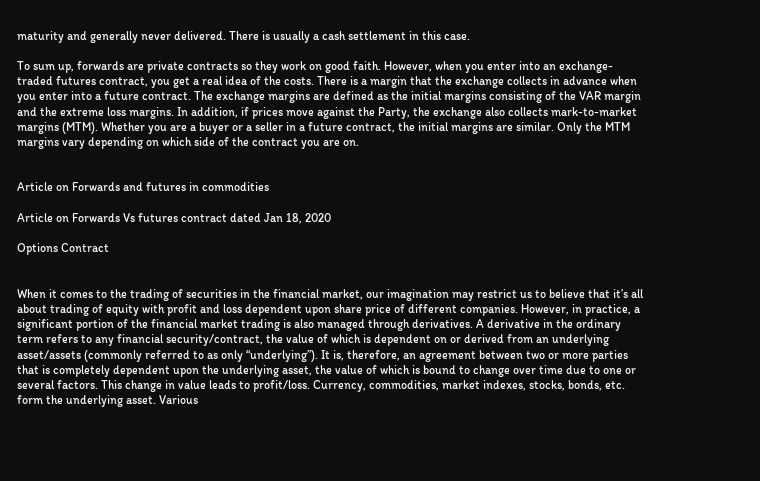maturity and generally never delivered. There is usually a cash settlement in this case.

To sum up, forwards are private contracts so they work on good faith. However, when you enter into an exchange-traded futures contract, you get a real idea of the costs. There is a margin that the exchange collects in advance when you enter into a future contract. The exchange margins are defined as the initial margins consisting of the VAR margin and the extreme loss margins. In addition, if prices move against the Party, the exchange also collects mark-to-market margins (MTM). Whether you are a buyer or a seller in a future contract, the initial margins are similar. Only the MTM margins vary depending on which side of the contract you are on.


Article on Forwards and futures in commodities

Article on Forwards Vs futures contract dated Jan 18, 2020

Options Contract


When it comes to the trading of securities in the financial market, our imagination may restrict us to believe that it’s all about trading of equity with profit and loss dependent upon share price of different companies. However, in practice, a significant portion of the financial market trading is also managed through derivatives. A derivative in the ordinary term refers to any financial security/contract, the value of which is dependent on or derived from an underlying asset/assets (commonly referred to as only “underlying”). It is, therefore, an agreement between two or more parties that is completely dependent upon the underlying asset, the value of which is bound to change over time due to one or several factors. This change in value leads to profit/loss. Currency, commodities, market indexes, stocks, bonds, etc. form the underlying asset. Various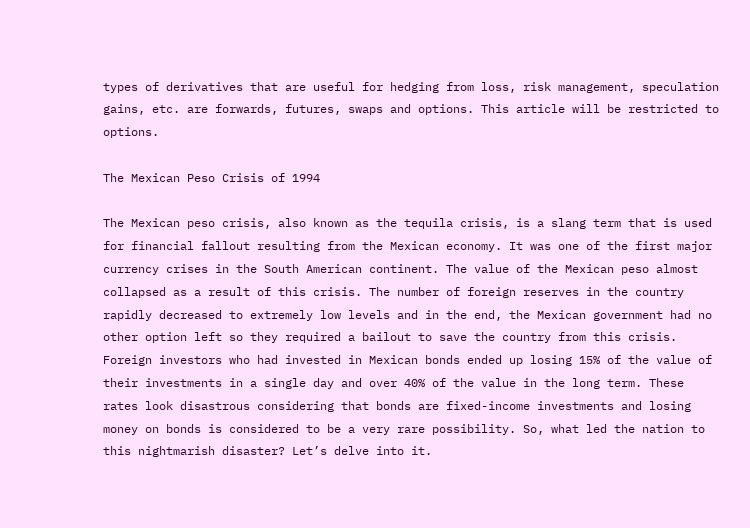types of derivatives that are useful for hedging from loss, risk management, speculation gains, etc. are forwards, futures, swaps and options. This article will be restricted to options.

The Mexican Peso Crisis of 1994

The Mexican peso crisis, also known as the tequila crisis, is a slang term that is used for financial fallout resulting from the Mexican economy. It was one of the first major currency crises in the South American continent. The value of the Mexican peso almost collapsed as a result of this crisis. The number of foreign reserves in the country rapidly decreased to extremely low levels and in the end, the Mexican government had no other option left so they required a bailout to save the country from this crisis. Foreign investors who had invested in Mexican bonds ended up losing 15% of the value of their investments in a single day and over 40% of the value in the long term. These rates look disastrous considering that bonds are fixed-income investments and losing money on bonds is considered to be a very rare possibility. So, what led the nation to this nightmarish disaster? Let’s delve into it.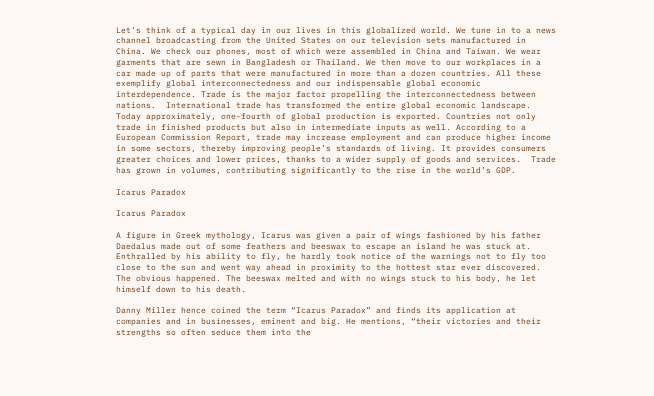Let’s think of a typical day in our lives in this globalized world. We tune in to a news channel broadcasting from the United States on our television sets manufactured in China. We check our phones, most of which were assembled in China and Taiwan. We wear garments that are sewn in Bangladesh or Thailand. We then move to our workplaces in a car made up of parts that were manufactured in more than a dozen countries. All these exemplify global interconnectedness and our indispensable global economic interdependence. Trade is the major factor propelling the interconnectedness between nations.  International trade has transformed the entire global economic landscape. Today approximately, one-fourth of global production is exported. Countries not only trade in finished products but also in intermediate inputs as well. According to a European Commission Report, trade may increase employment and can produce higher income in some sectors, thereby improving people’s standards of living. It provides consumers greater choices and lower prices, thanks to a wider supply of goods and services.  Trade has grown in volumes, contributing significantly to the rise in the world’s GDP.

Icarus Paradox

Icarus Paradox

A figure in Greek mythology, Icarus was given a pair of wings fashioned by his father Daedalus made out of some feathers and beeswax to escape an island he was stuck at. Enthralled by his ability to fly, he hardly took notice of the warnings not to fly too close to the sun and went way ahead in proximity to the hottest star ever discovered. The obvious happened. The beeswax melted and with no wings stuck to his body, he let himself down to his death.

Danny Miller hence coined the term “Icarus Paradox” and finds its application at companies and in businesses, eminent and big. He mentions, “their victories and their strengths so often seduce them into the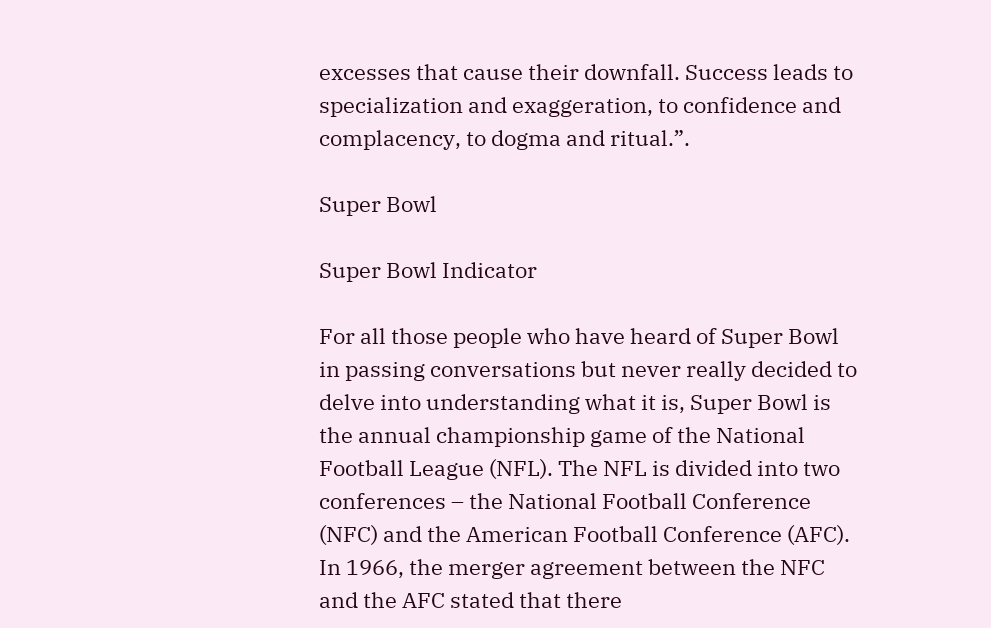excesses that cause their downfall. Success leads to specialization and exaggeration, to confidence and complacency, to dogma and ritual.”.

Super Bowl

Super Bowl Indicator

For all those people who have heard of Super Bowl in passing conversations but never really decided to delve into understanding what it is, Super Bowl is the annual championship game of the National Football League (NFL). The NFL is divided into two conferences – the National Football Conference (NFC) and the American Football Conference (AFC). In 1966, the merger agreement between the NFC and the AFC stated that there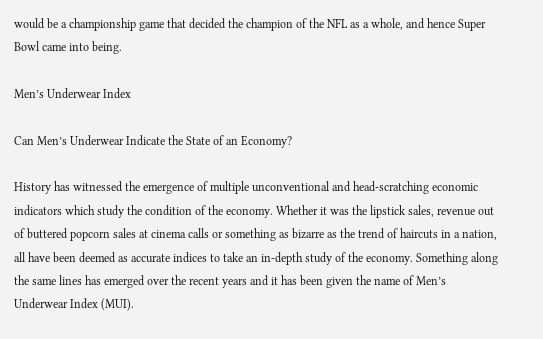would be a championship game that decided the champion of the NFL as a whole, and hence Super Bowl came into being.

Men’s Underwear Index

Can Men’s Underwear Indicate the State of an Economy?

History has witnessed the emergence of multiple unconventional and head-scratching economic indicators which study the condition of the economy. Whether it was the lipstick sales, revenue out of buttered popcorn sales at cinema calls or something as bizarre as the trend of haircuts in a nation, all have been deemed as accurate indices to take an in-depth study of the economy. Something along the same lines has emerged over the recent years and it has been given the name of Men’s Underwear Index (MUI).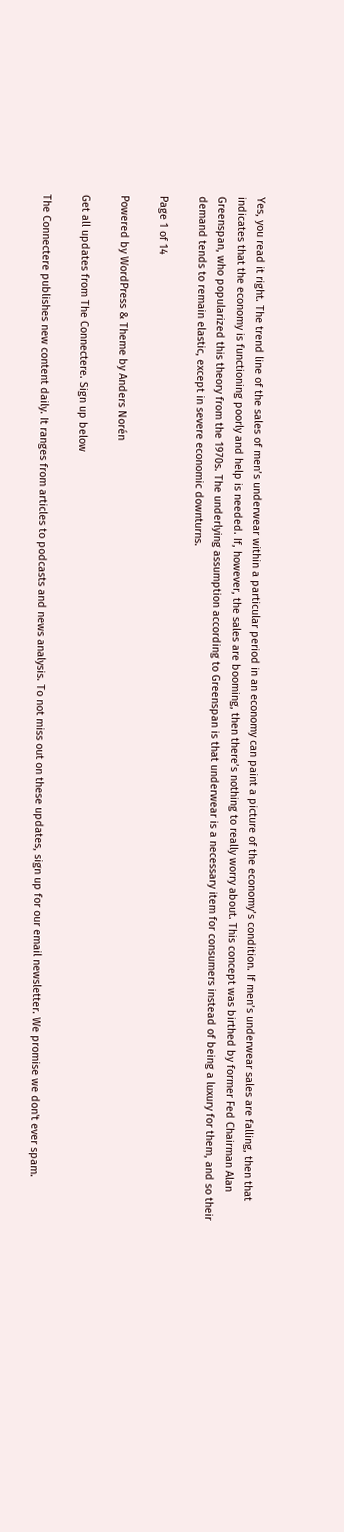Yes, you read it right. The trend line of the sales of men’s underwear within a particular period in an economy can paint a picture of the economy’s condition. If men’s underwear sales are falling, then that indicates that the economy is functioning poorly and help is needed. If, however, the sales are booming, then there’s nothing to really worry about. This concept was birthed by former Fed Chairman Alan Greenspan, who popularized this theory from the 1970s. The underlying assumption according to Greenspan is that underwear is a necessary item for consumers instead of being a luxury for them, and so their demand tends to remain elastic, except in severe economic downturns.

Page 1 of 14

Powered by WordPress & Theme by Anders Norén

Get all updates from The Connectere. Sign up below

The Connectere publishes new content daily. It ranges from articles to podcasts and news analysis. To not miss out on these updates, sign up for our email newsletter. We promise we don't ever spam.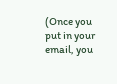(Once you put in your email, you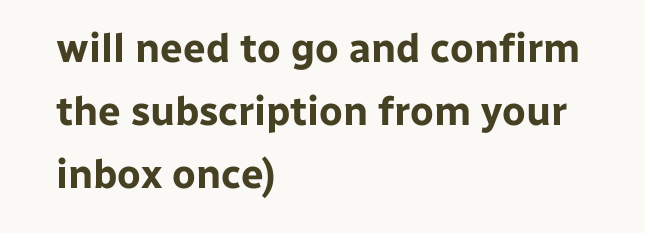will need to go and confirm the subscription from your inbox once)